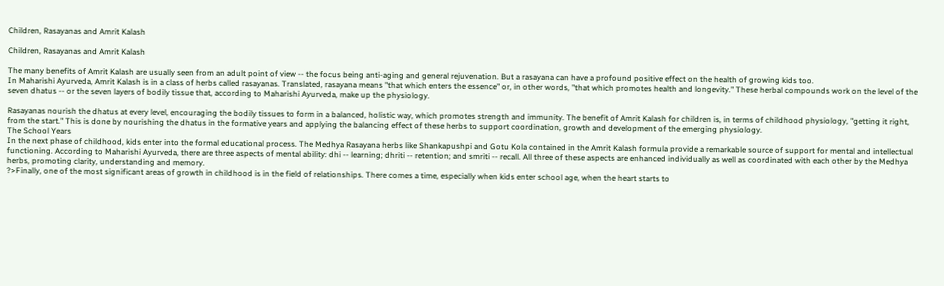Children, Rasayanas and Amrit Kalash

Children, Rasayanas and Amrit Kalash

The many benefits of Amrit Kalash are usually seen from an adult point of view -- the focus being anti-aging and general rejuvenation. But a rasayana can have a profound positive effect on the health of growing kids too.
In Maharishi Ayurveda, Amrit Kalash is in a class of herbs called rasayanas. Translated, rasayana means "that which enters the essence" or, in other words, "that which promotes health and longevity." These herbal compounds work on the level of the seven dhatus -- or the seven layers of bodily tissue that, according to Maharishi Ayurveda, make up the physiology.

Rasayanas nourish the dhatus at every level, encouraging the bodily tissues to form in a balanced, holistic way, which promotes strength and immunity. The benefit of Amrit Kalash for children is, in terms of childhood physiology, "getting it right, from the start." This is done by nourishing the dhatus in the formative years and applying the balancing effect of these herbs to support coordination, growth and development of the emerging physiology.
The School Years
In the next phase of childhood, kids enter into the formal educational process. The Medhya Rasayana herbs like Shankapushpi and Gotu Kola contained in the Amrit Kalash formula provide a remarkable source of support for mental and intellectual functioning. According to Maharishi Ayurveda, there are three aspects of mental ability: dhi -- learning; dhriti -- retention; and smriti -- recall. All three of these aspects are enhanced individually as well as coordinated with each other by the Medhya herbs, promoting clarity, understanding and memory.
?>Finally, one of the most significant areas of growth in childhood is in the field of relationships. There comes a time, especially when kids enter school age, when the heart starts to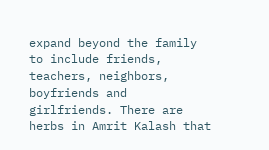expand beyond the family to include friends, teachers, neighbors, boyfriends and girlfriends. There are herbs in Amrit Kalash that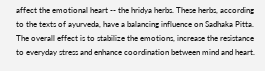affect the emotional heart -- the hridya herbs. These herbs, according to the texts of ayurveda, have a balancing influence on Sadhaka Pitta.
The overall effect is to stabilize the emotions, increase the resistance to everyday stress and enhance coordination between mind and heart.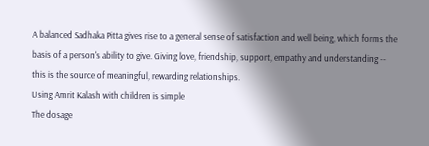A balanced Sadhaka Pitta gives rise to a general sense of satisfaction and well being, which forms the basis of a person's ability to give. Giving love, friendship, support, empathy and understanding -- this is the source of meaningful, rewarding relationships.
Using Amrit Kalash with children is simple
The dosage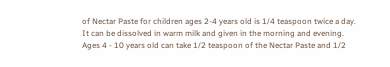of Nectar Paste for children ages 2-4 years old is 1/4 teaspoon twice a day. It can be dissolved in warm milk and given in the morning and evening. Ages 4 - 10 years old can take 1/2 teaspoon of the Nectar Paste and 1/2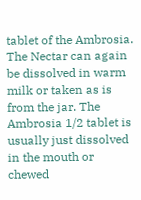tablet of the Ambrosia. The Nectar can again be dissolved in warm milk or taken as is from the jar. The Ambrosia 1/2 tablet is usually just dissolved in the mouth or chewed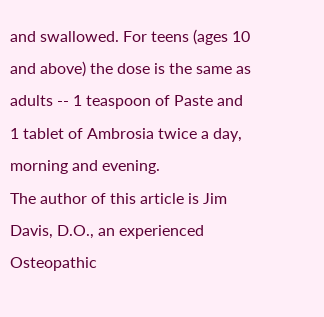and swallowed. For teens (ages 10 and above) the dose is the same as adults -- 1 teaspoon of Paste and 1 tablet of Ambrosia twice a day, morning and evening.
The author of this article is Jim Davis, D.O., an experienced Osteopathic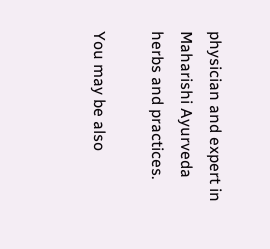physician and expert in Maharishi Ayurveda herbs and practices.

You may be also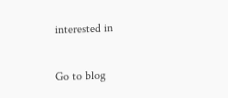interested in

Go to blog